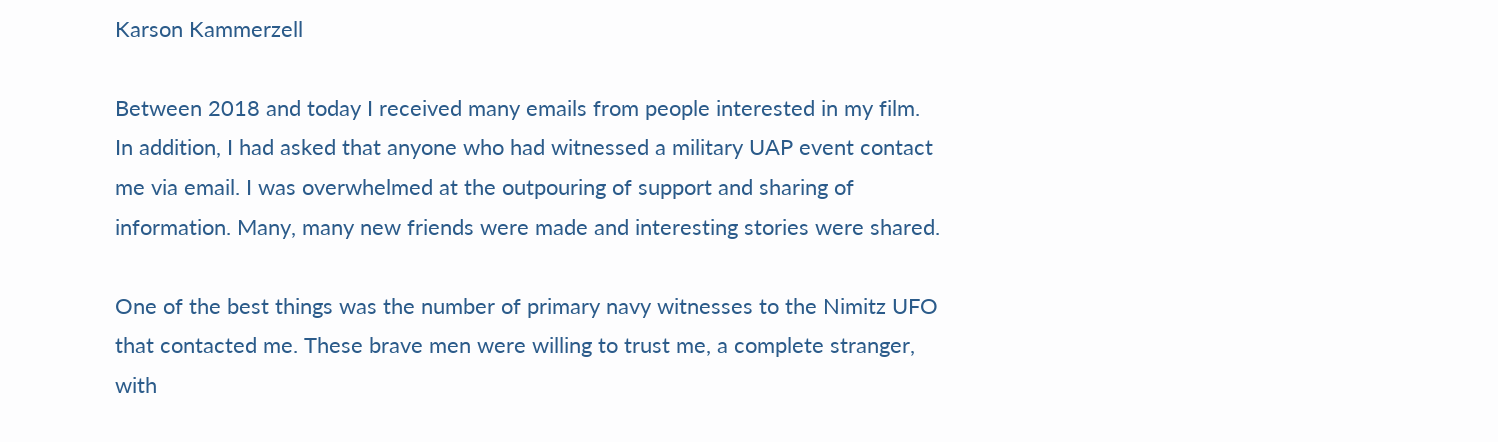Karson Kammerzell

Between 2018 and today I received many emails from people interested in my film. In addition, I had asked that anyone who had witnessed a military UAP event contact me via email. I was overwhelmed at the outpouring of support and sharing of information. Many, many new friends were made and interesting stories were shared.

One of the best things was the number of primary navy witnesses to the Nimitz UFO that contacted me. These brave men were willing to trust me, a complete stranger, with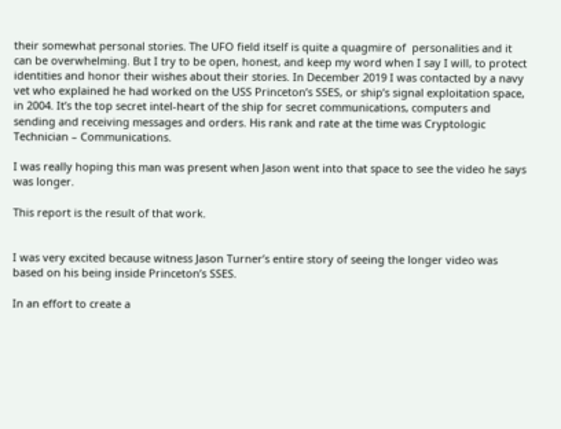their somewhat personal stories. The UFO field itself is quite a quagmire of  personalities and it can be overwhelming. But I try to be open, honest, and keep my word when I say I will, to protect identities and honor their wishes about their stories. In December 2019 I was contacted by a navy vet who explained he had worked on the USS Princeton’s SSES, or ship’s signal exploitation space, in 2004. It’s the top secret intel-heart of the ship for secret communications, computers and sending and receiving messages and orders. His rank and rate at the time was Cryptologic Technician – Communications.

I was really hoping this man was present when Jason went into that space to see the video he says was longer.

This report is the result of that work.


I was very excited because witness Jason Turner’s entire story of seeing the longer video was based on his being inside Princeton’s SSES.

In an effort to create a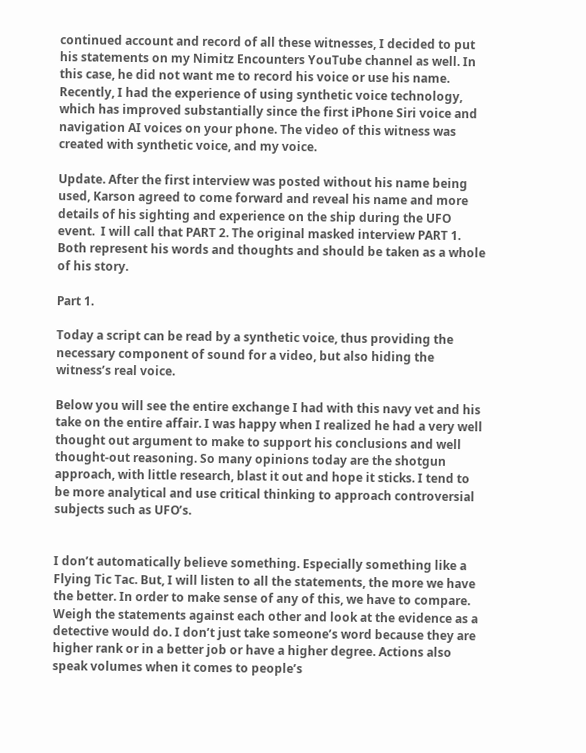continued account and record of all these witnesses, I decided to put his statements on my Nimitz Encounters YouTube channel as well. In this case, he did not want me to record his voice or use his name. Recently, I had the experience of using synthetic voice technology, which has improved substantially since the first iPhone Siri voice and navigation AI voices on your phone. The video of this witness was created with synthetic voice, and my voice.

Update. After the first interview was posted without his name being used, Karson agreed to come forward and reveal his name and more details of his sighting and experience on the ship during the UFO event.  I will call that PART 2. The original masked interview PART 1. Both represent his words and thoughts and should be taken as a whole of his story.

Part 1.

Today a script can be read by a synthetic voice, thus providing the necessary component of sound for a video, but also hiding the witness’s real voice.

Below you will see the entire exchange I had with this navy vet and his take on the entire affair. I was happy when I realized he had a very well thought out argument to make to support his conclusions and well thought-out reasoning. So many opinions today are the shotgun approach, with little research, blast it out and hope it sticks. I tend to be more analytical and use critical thinking to approach controversial subjects such as UFO’s.


I don’t automatically believe something. Especially something like a Flying Tic Tac. But, I will listen to all the statements, the more we have the better. In order to make sense of any of this, we have to compare. Weigh the statements against each other and look at the evidence as a detective would do. I don’t just take someone’s word because they are higher rank or in a better job or have a higher degree. Actions also speak volumes when it comes to people’s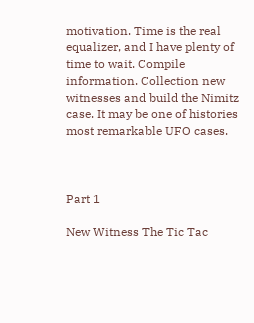motivation. Time is the real equalizer, and I have plenty of time to wait. Compile information. Collection new witnesses and build the Nimitz case. It may be one of histories most remarkable UFO cases.



Part 1

New Witness The Tic Tac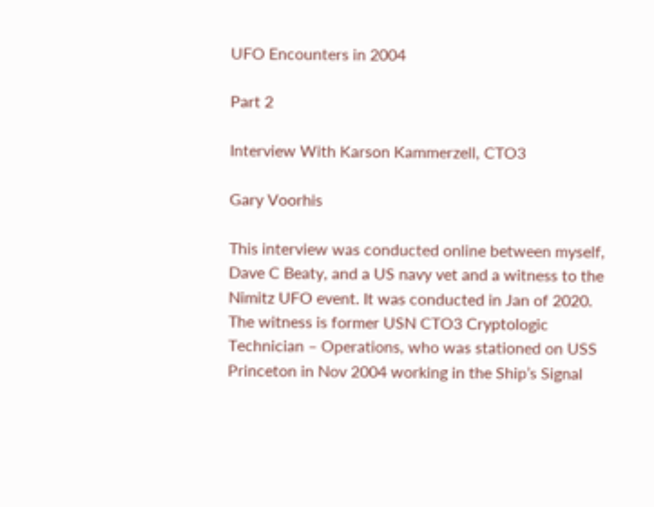UFO Encounters in 2004

Part 2

Interview With Karson Kammerzell, CTO3

Gary Voorhis

This interview was conducted online between myself, Dave C Beaty, and a US navy vet and a witness to the Nimitz UFO event. It was conducted in Jan of 2020. The witness is former USN CTO3 Cryptologic Technician – Operations, who was stationed on USS Princeton in Nov 2004 working in the Ship’s Signal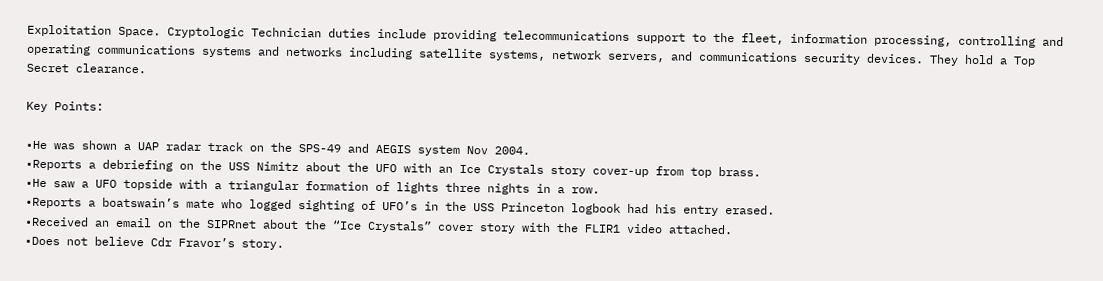Exploitation Space. Cryptologic Technician duties include providing telecommunications support to the fleet, information processing, controlling and operating communications systems and networks including satellite systems, network servers, and communications security devices. They hold a Top Secret clearance.

Key Points:

•He was shown a UAP radar track on the SPS-49 and AEGIS system Nov 2004.
•Reports a debriefing on the USS Nimitz about the UFO with an Ice Crystals story cover-up from top brass.
•He saw a UFO topside with a triangular formation of lights three nights in a row.
•Reports a boatswain’s mate who logged sighting of UFO’s in the USS Princeton logbook had his entry erased.
•Received an email on the SIPRnet about the “Ice Crystals” cover story with the FLIR1 video attached.
•Does not believe Cdr Fravor’s story.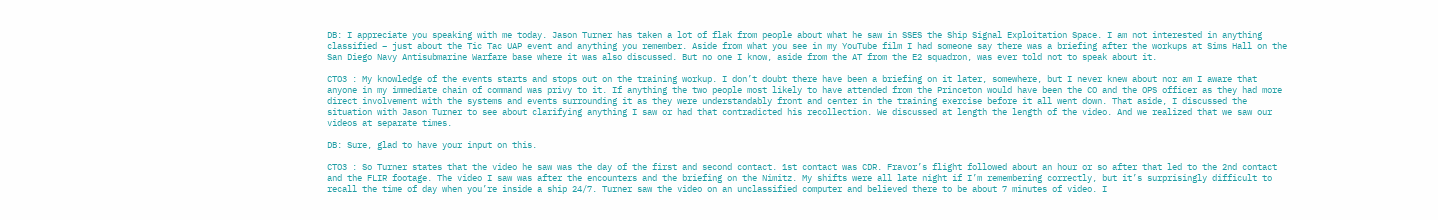DB: I appreciate you speaking with me today. Jason Turner has taken a lot of flak from people about what he saw in SSES the Ship Signal Exploitation Space. I am not interested in anything classified – just about the Tic Tac UAP event and anything you remember. Aside from what you see in my YouTube film I had someone say there was a briefing after the workups at Sims Hall on the San Diego Navy Antisubmarine Warfare base where it was also discussed. But no one I know, aside from the AT from the E2 squadron, was ever told not to speak about it.

CTO3 : My knowledge of the events starts and stops out on the training workup. I don’t doubt there have been a briefing on it later, somewhere, but I never knew about nor am I aware that anyone in my immediate chain of command was privy to it. If anything the two people most likely to have attended from the Princeton would have been the CO and the OPS officer as they had more direct involvement with the systems and events surrounding it as they were understandably front and center in the training exercise before it all went down. That aside, I discussed the situation with Jason Turner to see about clarifying anything I saw or had that contradicted his recollection. We discussed at length the length of the video. And we realized that we saw our videos at separate times.

DB: Sure, glad to have your input on this.

CTO3 : So Turner states that the video he saw was the day of the first and second contact. 1st contact was CDR. Fravor’s flight followed about an hour or so after that led to the 2nd contact and the FLIR footage. The video I saw was after the encounters and the briefing on the Nimitz. My shifts were all late night if I’m remembering correctly, but it’s surprisingly difficult to recall the time of day when you’re inside a ship 24/7. Turner saw the video on an unclassified computer and believed there to be about 7 minutes of video. I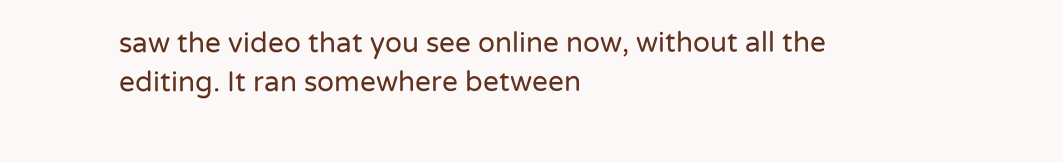saw the video that you see online now, without all the editing. It ran somewhere between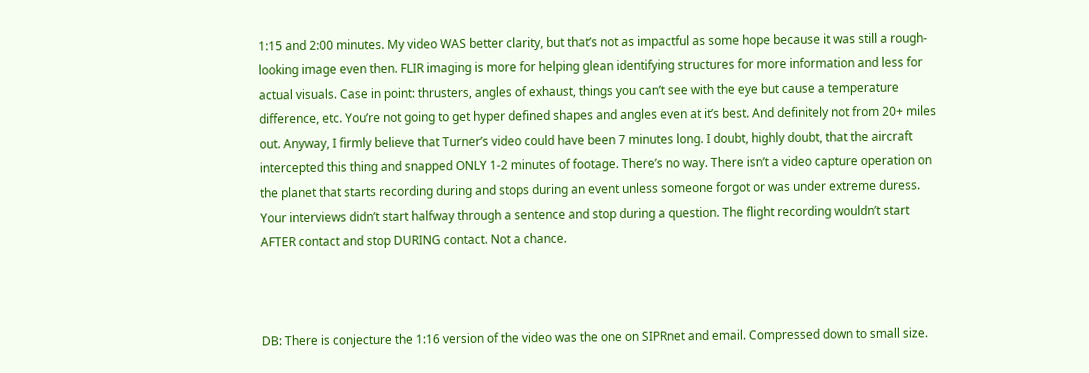1:15 and 2:00 minutes. My video WAS better clarity, but that’s not as impactful as some hope because it was still a rough-looking image even then. FLIR imaging is more for helping glean identifying structures for more information and less for actual visuals. Case in point: thrusters, angles of exhaust, things you can’t see with the eye but cause a temperature difference, etc. You’re not going to get hyper defined shapes and angles even at it’s best. And definitely not from 20+ miles out. Anyway, I firmly believe that Turner’s video could have been 7 minutes long. I doubt, highly doubt, that the aircraft intercepted this thing and snapped ONLY 1-2 minutes of footage. There’s no way. There isn’t a video capture operation on the planet that starts recording during and stops during an event unless someone forgot or was under extreme duress. Your interviews didn’t start halfway through a sentence and stop during a question. The flight recording wouldn’t start AFTER contact and stop DURING contact. Not a chance.



DB: There is conjecture the 1:16 version of the video was the one on SIPRnet and email. Compressed down to small size.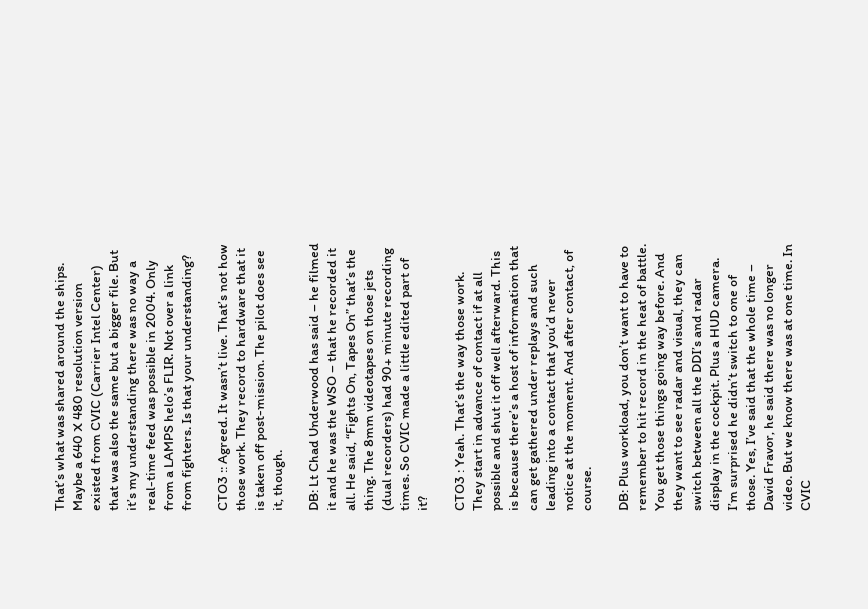That’s what was shared around the ships. Maybe a 640 X 480 resolution version existed from CVIC (Carrier Intel Center) that was also the same but a bigger file. But it’s my understanding there was no way a real-time feed was possible in 2004. Only from a LAMPS helo’s FLIR. Not over a link from fighters. Is that your understanding?

CTO3 :: Agreed. It wasn’t live. That’s not how those work. They record to hardware that it is taken off post-mission. The pilot does see it, though.

DB: Lt Chad Underwood has said – he filmed it and he was the WSO – that he recorded it all. He said, “Fights On, Tapes On” that’s the thing. The 8mm videotapes on those jets (dual recorders) had 90+ minute recording times. So CVIC made a little edited part of it?

CTO3 : Yeah. That’s the way those work. They start in advance of contact if at all possible and shut it off well afterward. This is because there’s a host of information that can get gathered under replays and such leading into a contact that you’d never notice at the moment. And after contact, of course.

DB: Plus workload, you don’t want to have to remember to hit record in the heat of battle. You get those things going way before. And they want to see radar and visual, they can switch between all the DDI’s and radar display in the cockpit. Plus a HUD camera. I’m surprised he didn’t switch to one of those. Yes, I’ve said that the whole time – David Fravor, he said there was no longer video. But we know there was at one time. In CVIC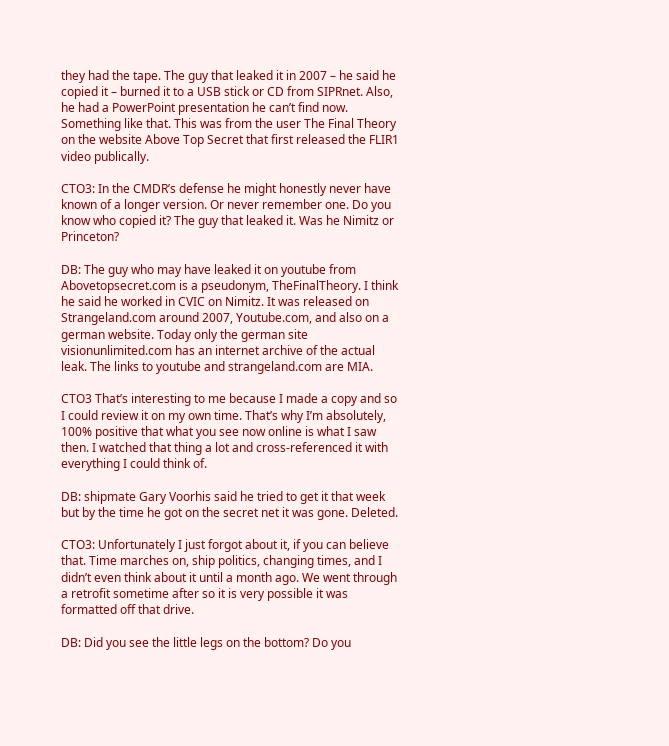they had the tape. The guy that leaked it in 2007 – he said he copied it – burned it to a USB stick or CD from SIPRnet. Also, he had a PowerPoint presentation he can’t find now. Something like that. This was from the user The Final Theory on the website Above Top Secret that first released the FLIR1 video publically.

CTO3: In the CMDR’s defense he might honestly never have known of a longer version. Or never remember one. Do you know who copied it? The guy that leaked it. Was he Nimitz or Princeton?

DB: The guy who may have leaked it on youtube from Abovetopsecret.com is a pseudonym, TheFinalTheory. I think he said he worked in CVIC on Nimitz. It was released on Strangeland.com around 2007, Youtube.com, and also on a german website. Today only the german site visionunlimited.com has an internet archive of the actual leak. The links to youtube and strangeland.com are MIA.

CTO3 That’s interesting to me because I made a copy and so I could review it on my own time. That’s why I’m absolutely, 100% positive that what you see now online is what I saw then. I watched that thing a lot and cross-referenced it with everything I could think of.

DB: shipmate Gary Voorhis said he tried to get it that week but by the time he got on the secret net it was gone. Deleted.

CTO3: Unfortunately I just forgot about it, if you can believe that. Time marches on, ship politics, changing times, and I didn’t even think about it until a month ago. We went through a retrofit sometime after so it is very possible it was formatted off that drive.

DB: Did you see the little legs on the bottom? Do you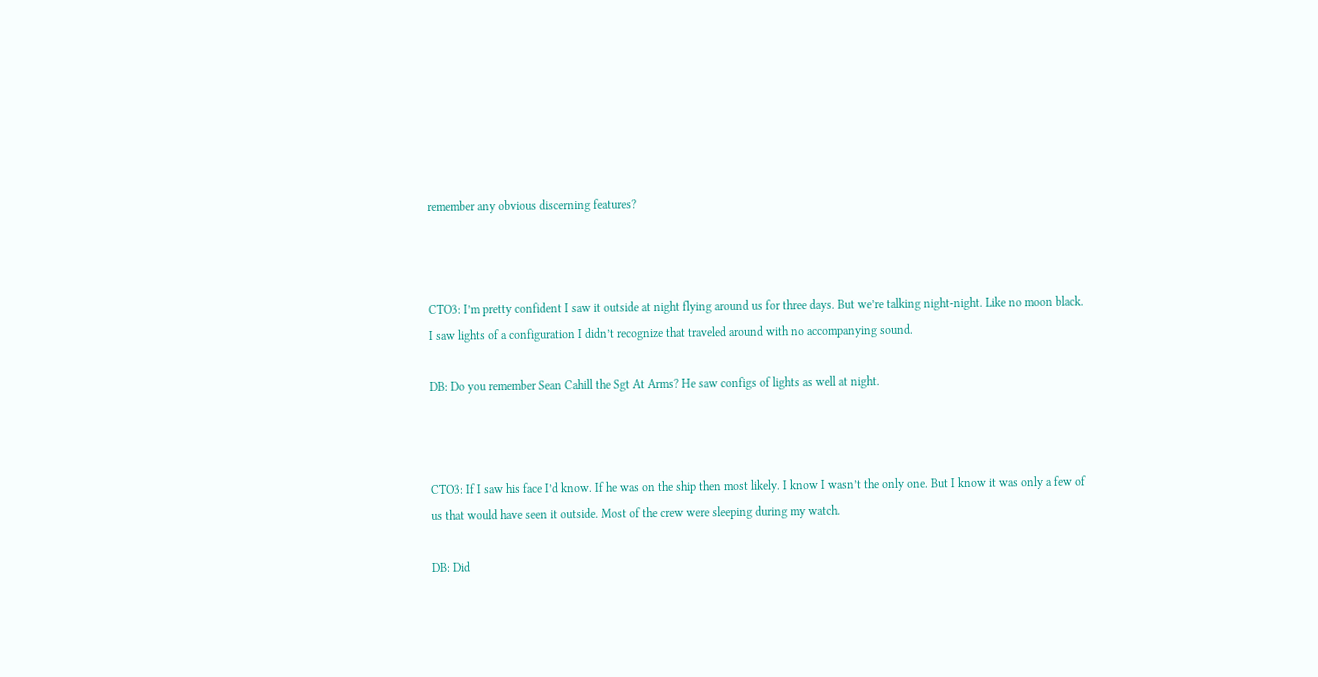remember any obvious discerning features?



CTO3: I’m pretty confident I saw it outside at night flying around us for three days. But we’re talking night-night. Like no moon black. I saw lights of a configuration I didn’t recognize that traveled around with no accompanying sound.

DB: Do you remember Sean Cahill the Sgt At Arms? He saw configs of lights as well at night.



CTO3: If I saw his face I’d know. If he was on the ship then most likely. I know I wasn’t the only one. But I know it was only a few of us that would have seen it outside. Most of the crew were sleeping during my watch.

DB: Did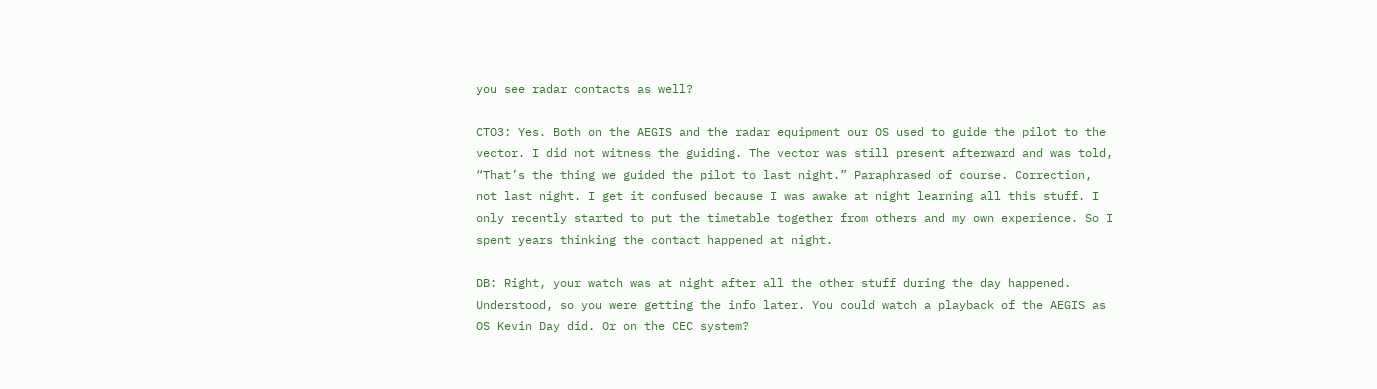you see radar contacts as well?

CTO3: Yes. Both on the AEGIS and the radar equipment our OS used to guide the pilot to the vector. I did not witness the guiding. The vector was still present afterward and was told, “That’s the thing we guided the pilot to last night.” Paraphrased of course. Correction, not last night. I get it confused because I was awake at night learning all this stuff. I only recently started to put the timetable together from others and my own experience. So I spent years thinking the contact happened at night.

DB: Right, your watch was at night after all the other stuff during the day happened. Understood, so you were getting the info later. You could watch a playback of the AEGIS as OS Kevin Day did. Or on the CEC system?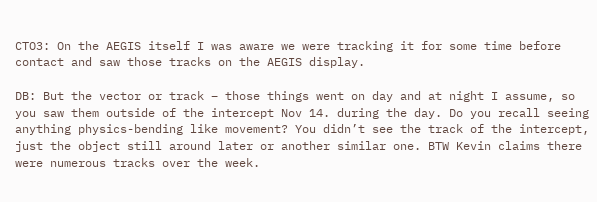CTO3: On the AEGIS itself I was aware we were tracking it for some time before contact and saw those tracks on the AEGIS display.

DB: But the vector or track – those things went on day and at night I assume, so you saw them outside of the intercept Nov 14. during the day. Do you recall seeing anything physics-bending like movement? You didn’t see the track of the intercept, just the object still around later or another similar one. BTW Kevin claims there were numerous tracks over the week.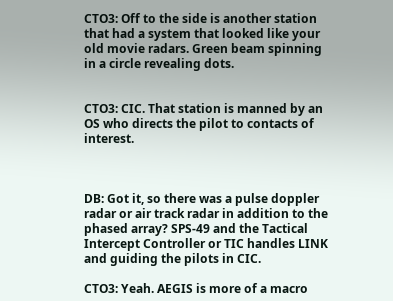CTO3: Off to the side is another station that had a system that looked like your old movie radars. Green beam spinning in a circle revealing dots.


CTO3: CIC. That station is manned by an OS who directs the pilot to contacts of interest.



DB: Got it, so there was a pulse doppler radar or air track radar in addition to the phased array? SPS-49 and the Tactical Intercept Controller or TIC handles LINK and guiding the pilots in CIC.

CTO3: Yeah. AEGIS is more of a macro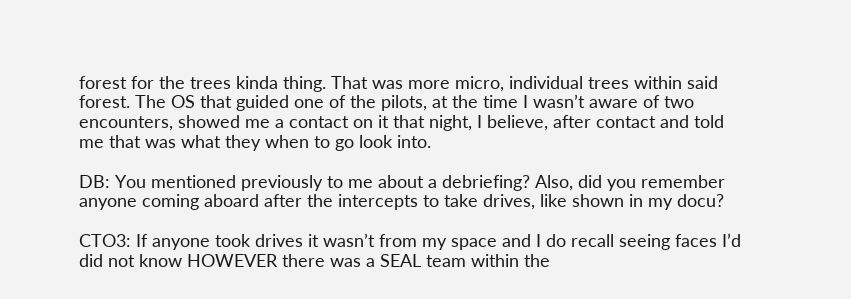forest for the trees kinda thing. That was more micro, individual trees within said forest. The OS that guided one of the pilots, at the time I wasn’t aware of two encounters, showed me a contact on it that night, I believe, after contact and told me that was what they when to go look into.

DB: You mentioned previously to me about a debriefing? Also, did you remember anyone coming aboard after the intercepts to take drives, like shown in my docu?

CTO3: If anyone took drives it wasn’t from my space and I do recall seeing faces I’d did not know HOWEVER there was a SEAL team within the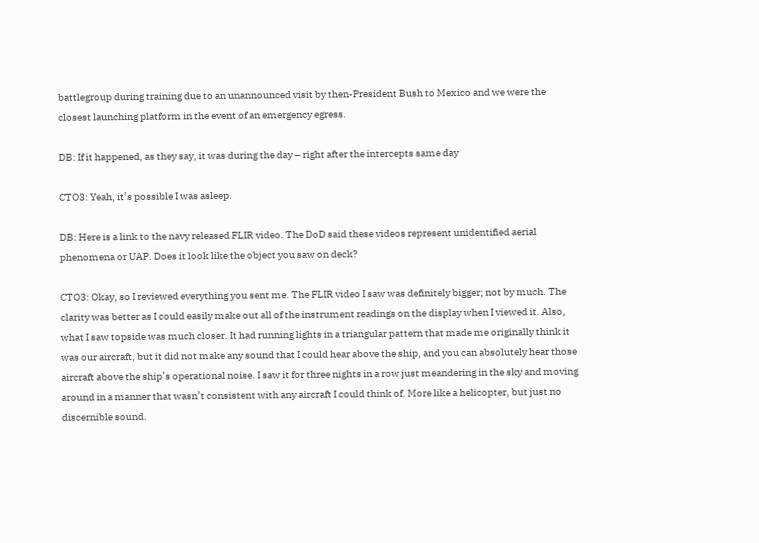battlegroup during training due to an unannounced visit by then-President Bush to Mexico and we were the closest launching platform in the event of an emergency egress.

DB: If it happened, as they say, it was during the day – right after the intercepts same day

CTO3: Yeah, it’s possible I was asleep.

DB: Here is a link to the navy released FLIR video. The DoD said these videos represent unidentified aerial phenomena or UAP. Does it look like the object you saw on deck?

CTO3: Okay, so I reviewed everything you sent me. The FLIR video I saw was definitely bigger; not by much. The clarity was better as I could easily make out all of the instrument readings on the display when I viewed it. Also, what I saw topside was much closer. It had running lights in a triangular pattern that made me originally think it was our aircraft, but it did not make any sound that I could hear above the ship, and you can absolutely hear those aircraft above the ship’s operational noise. I saw it for three nights in a row just meandering in the sky and moving around in a manner that wasn’t consistent with any aircraft I could think of. More like a helicopter, but just no discernible sound.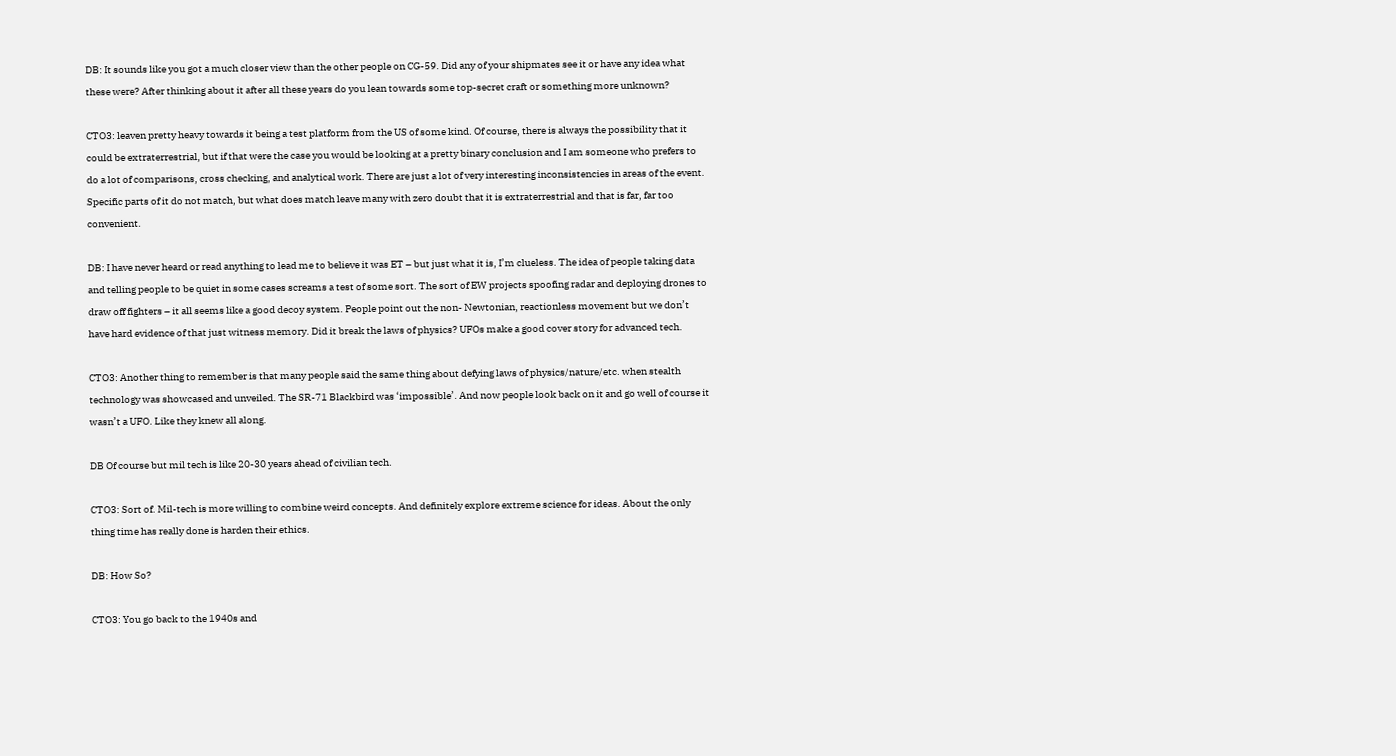DB: It sounds like you got a much closer view than the other people on CG-59. Did any of your shipmates see it or have any idea what these were? After thinking about it after all these years do you lean towards some top-secret craft or something more unknown?

CTO3: leaven pretty heavy towards it being a test platform from the US of some kind. Of course, there is always the possibility that it could be extraterrestrial, but if that were the case you would be looking at a pretty binary conclusion and I am someone who prefers to do a lot of comparisons, cross checking, and analytical work. There are just a lot of very interesting inconsistencies in areas of the event. Specific parts of it do not match, but what does match leave many with zero doubt that it is extraterrestrial and that is far, far too convenient.

DB: I have never heard or read anything to lead me to believe it was ET – but just what it is, I’m clueless. The idea of people taking data and telling people to be quiet in some cases screams a test of some sort. The sort of EW projects spoofing radar and deploying drones to draw off fighters – it all seems like a good decoy system. People point out the non- Newtonian, reactionless movement but we don’t have hard evidence of that just witness memory. Did it break the laws of physics? UFOs make a good cover story for advanced tech.

CTO3: Another thing to remember is that many people said the same thing about defying laws of physics/nature/etc. when stealth technology was showcased and unveiled. The SR-71 Blackbird was ‘impossible’. And now people look back on it and go well of course it wasn’t a UFO. Like they knew all along.

DB Of course but mil tech is like 20-30 years ahead of civilian tech.

CTO3: Sort of. Mil-tech is more willing to combine weird concepts. And definitely explore extreme science for ideas. About the only thing time has really done is harden their ethics.

DB: How So?

CTO3: You go back to the 1940s and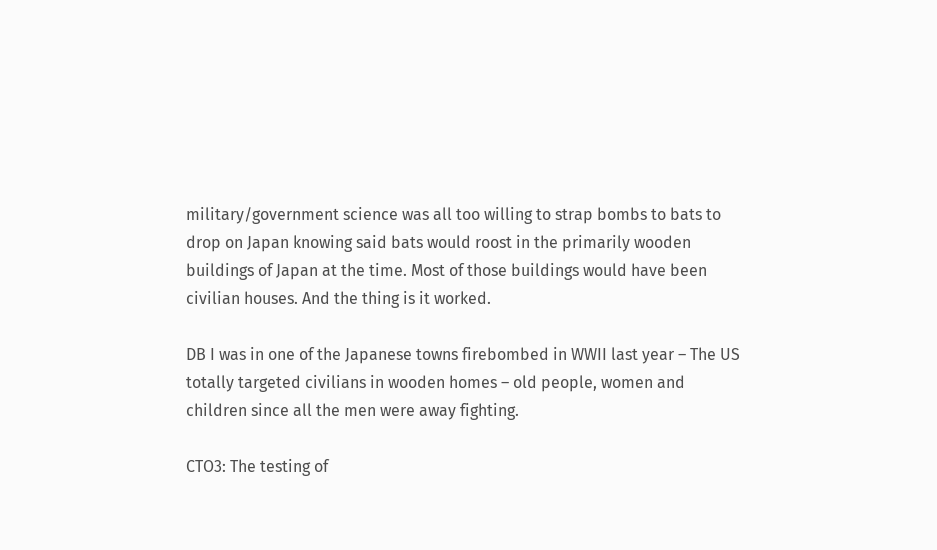military/government science was all too willing to strap bombs to bats to drop on Japan knowing said bats would roost in the primarily wooden buildings of Japan at the time. Most of those buildings would have been civilian houses. And the thing is it worked.

DB I was in one of the Japanese towns firebombed in WWII last year – The US totally targeted civilians in wooden homes – old people, women and children since all the men were away fighting.

CTO3: The testing of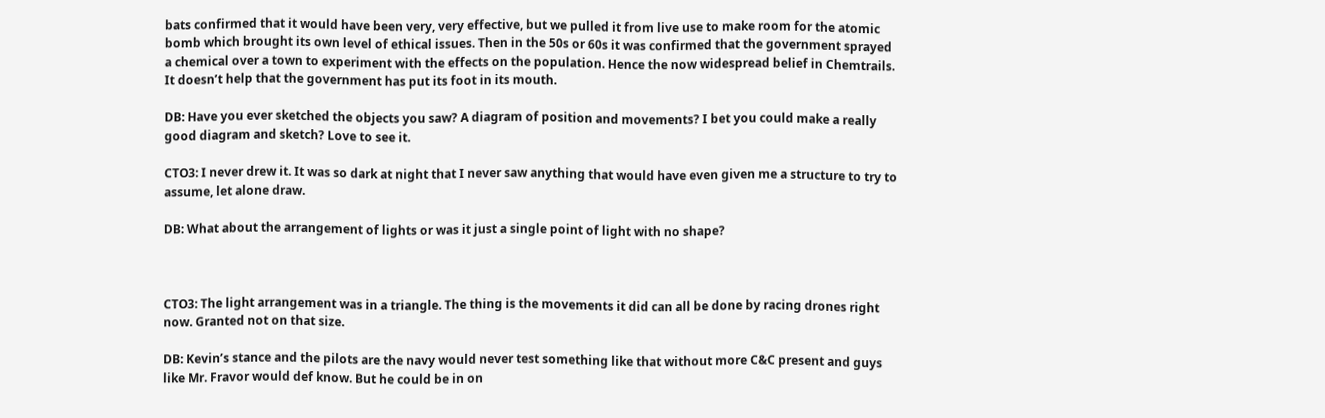bats confirmed that it would have been very, very effective, but we pulled it from live use to make room for the atomic bomb which brought its own level of ethical issues. Then in the 50s or 60s it was confirmed that the government sprayed a chemical over a town to experiment with the effects on the population. Hence the now widespread belief in Chemtrails. It doesn’t help that the government has put its foot in its mouth.

DB: Have you ever sketched the objects you saw? A diagram of position and movements? I bet you could make a really good diagram and sketch? Love to see it.

CTO3: I never drew it. It was so dark at night that I never saw anything that would have even given me a structure to try to assume, let alone draw.

DB: What about the arrangement of lights or was it just a single point of light with no shape?



CTO3: The light arrangement was in a triangle. The thing is the movements it did can all be done by racing drones right now. Granted not on that size.

DB: Kevin’s stance and the pilots are the navy would never test something like that without more C&C present and guys like Mr. Fravor would def know. But he could be in on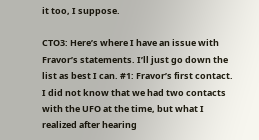it too, I suppose.

CTO3: Here’s where I have an issue with Fravor’s statements. I’ll just go down the list as best I can. #1: Fravor’s first contact. I did not know that we had two contacts with the UFO at the time, but what I realized after hearing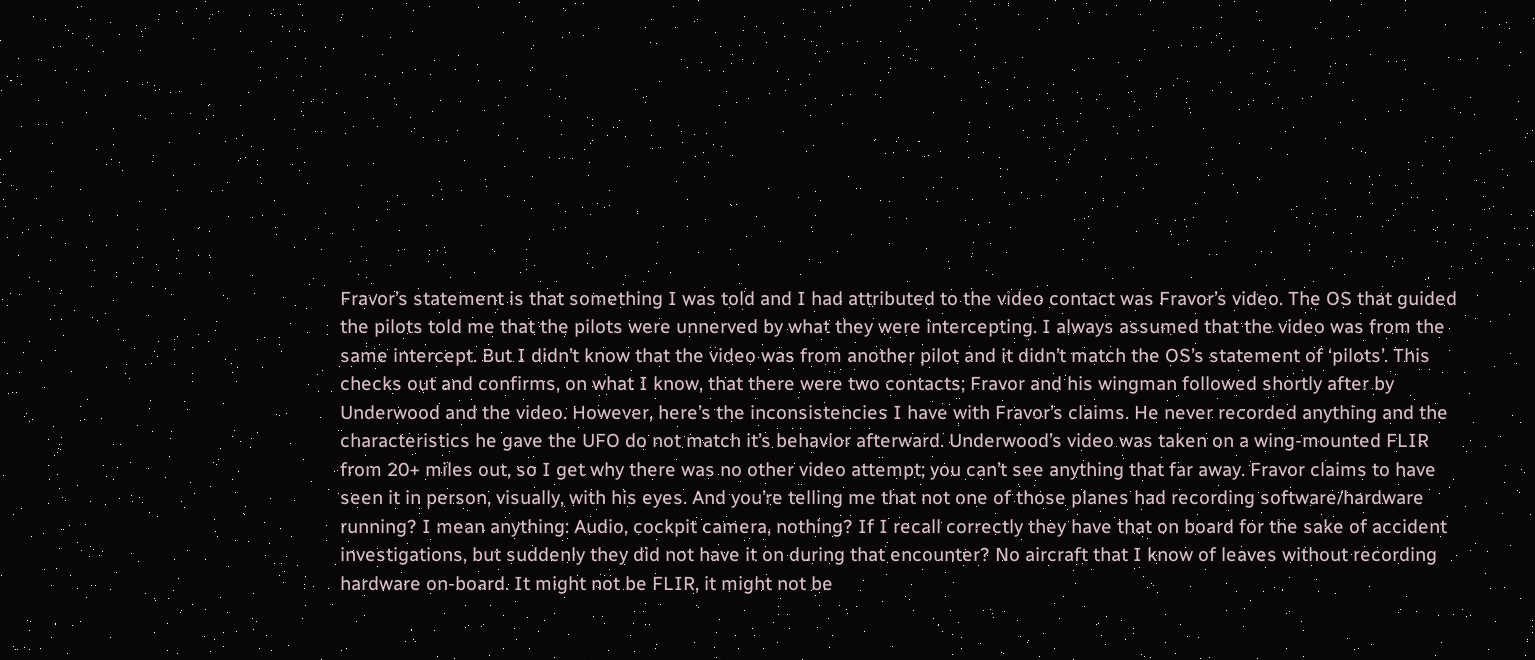Fravor’s statement is that something I was told and I had attributed to the video contact was Fravor’s video. The OS that guided the pilots told me that the pilots were unnerved by what they were intercepting. I always assumed that the video was from the same intercept. But I didn’t know that the video was from another pilot and it didn’t match the OS’s statement of ‘pilots’. This checks out and confirms, on what I know, that there were two contacts; Fravor and his wingman followed shortly after by Underwood and the video. However, here’s the inconsistencies I have with Fravor’s claims. He never recorded anything and the characteristics he gave the UFO do not match it’s behavior afterward. Underwood’s video was taken on a wing-mounted FLIR from 20+ miles out, so I get why there was no other video attempt; you can’t see anything that far away. Fravor claims to have seen it in person, visually, with his eyes. And you’re telling me that not one of those planes had recording software/hardware running? I mean anything: Audio, cockpit camera, nothing? If I recall correctly they have that on board for the sake of accident investigations, but suddenly they did not have it on during that encounter? No aircraft that I know of leaves without recording hardware on-board. It might not be FLIR, it might not be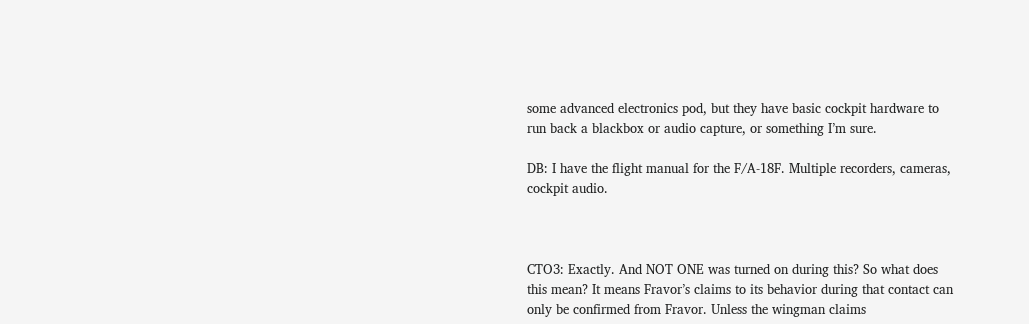some advanced electronics pod, but they have basic cockpit hardware to run back a blackbox or audio capture, or something I’m sure.

DB: I have the flight manual for the F/A-18F. Multiple recorders, cameras, cockpit audio.



CTO3: Exactly. And NOT ONE was turned on during this? So what does this mean? It means Fravor’s claims to its behavior during that contact can only be confirmed from Fravor. Unless the wingman claims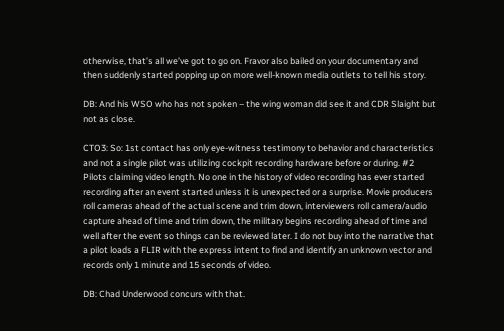otherwise, that’s all we’ve got to go on. Fravor also bailed on your documentary and then suddenly started popping up on more well-known media outlets to tell his story.

DB: And his WSO who has not spoken – the wing woman did see it and CDR Slaight but not as close.

CTO3: So: 1st contact has only eye-witness testimony to behavior and characteristics and not a single pilot was utilizing cockpit recording hardware before or during. #2 Pilots claiming video length. No one in the history of video recording has ever started recording after an event started unless it is unexpected or a surprise. Movie producers roll cameras ahead of the actual scene and trim down, interviewers roll camera/audio capture ahead of time and trim down, the military begins recording ahead of time and well after the event so things can be reviewed later. I do not buy into the narrative that a pilot loads a FLIR with the express intent to find and identify an unknown vector and records only 1 minute and 15 seconds of video.

DB: Chad Underwood concurs with that.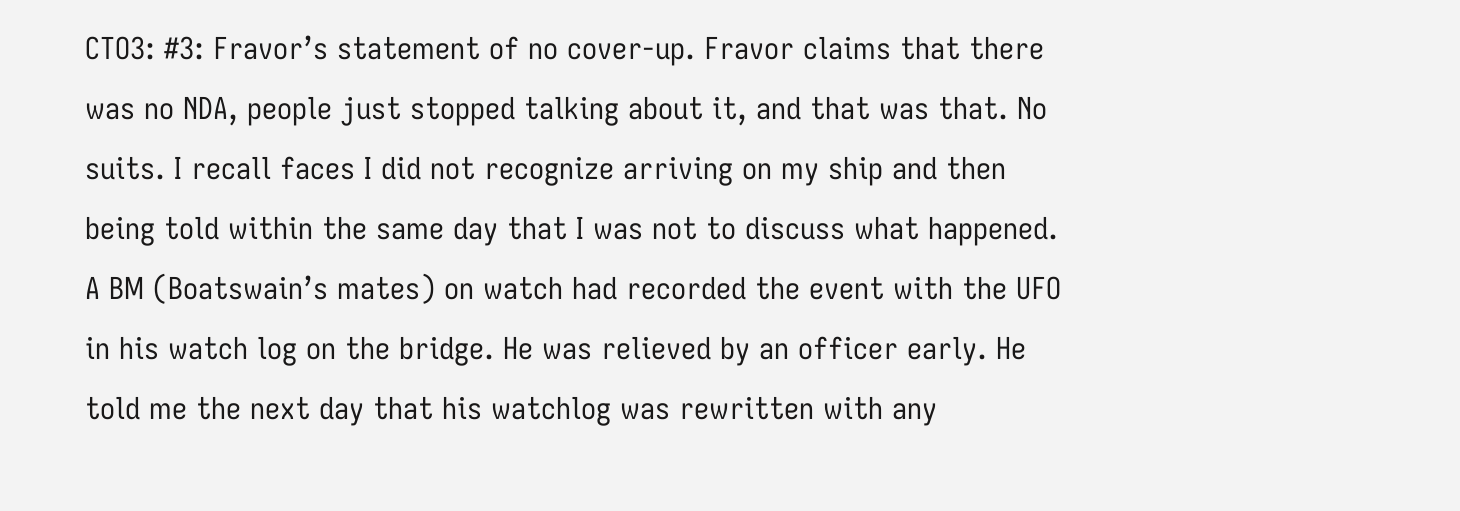CTO3: #3: Fravor’s statement of no cover-up. Fravor claims that there was no NDA, people just stopped talking about it, and that was that. No suits. I recall faces I did not recognize arriving on my ship and then being told within the same day that I was not to discuss what happened. A BM (Boatswain’s mates) on watch had recorded the event with the UFO in his watch log on the bridge. He was relieved by an officer early. He told me the next day that his watchlog was rewritten with any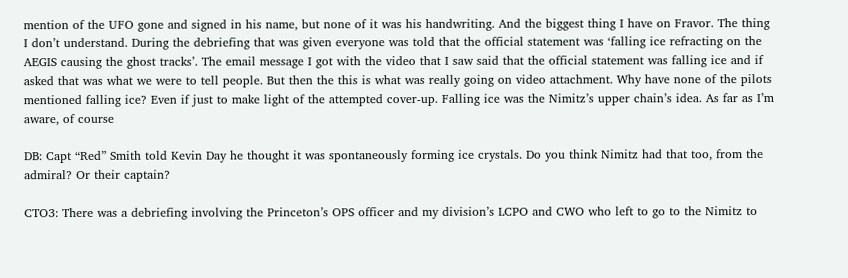mention of the UFO gone and signed in his name, but none of it was his handwriting. And the biggest thing I have on Fravor. The thing I don’t understand. During the debriefing that was given everyone was told that the official statement was ‘falling ice refracting on the AEGIS causing the ghost tracks’. The email message I got with the video that I saw said that the official statement was falling ice and if asked that was what we were to tell people. But then the this is what was really going on video attachment. Why have none of the pilots mentioned falling ice? Even if just to make light of the attempted cover-up. Falling ice was the Nimitz’s upper chain’s idea. As far as I’m aware, of course

DB: Capt “Red” Smith told Kevin Day he thought it was spontaneously forming ice crystals. Do you think Nimitz had that too, from the admiral? Or their captain?

CTO3: There was a debriefing involving the Princeton’s OPS officer and my division’s LCPO and CWO who left to go to the Nimitz to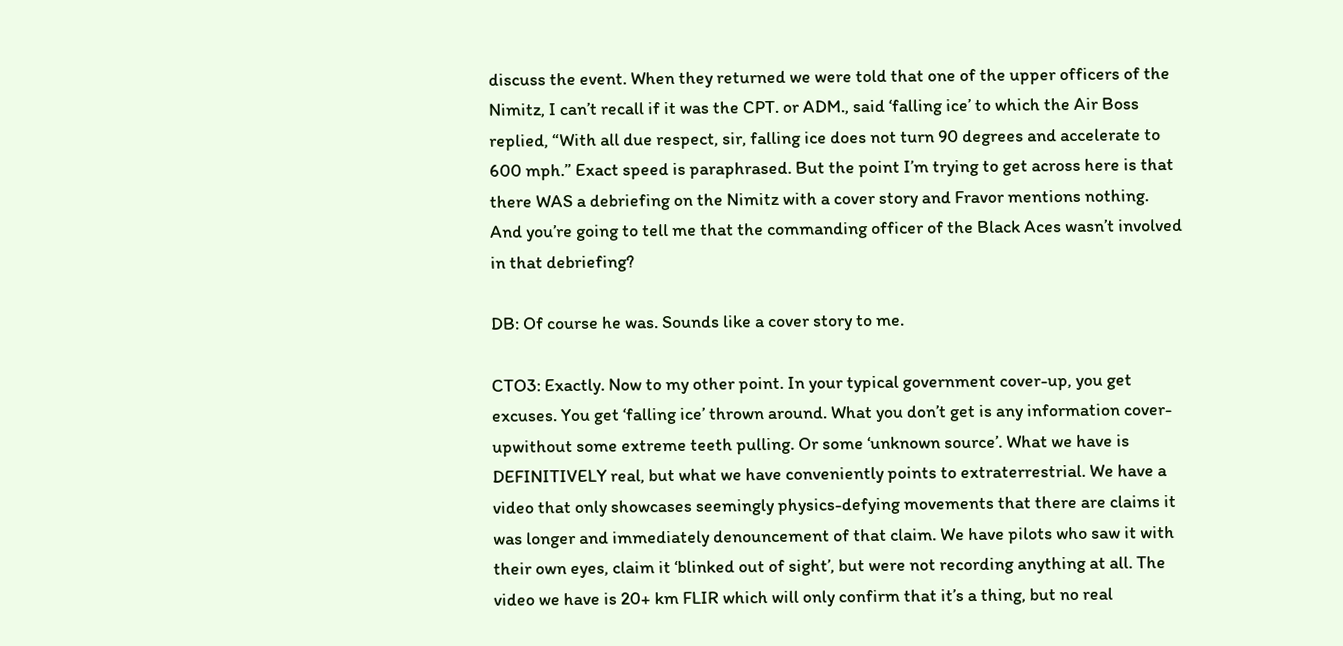discuss the event. When they returned we were told that one of the upper officers of the Nimitz, I can’t recall if it was the CPT. or ADM., said ‘falling ice’ to which the Air Boss replied, “With all due respect, sir, falling ice does not turn 90 degrees and accelerate to 600 mph.” Exact speed is paraphrased. But the point I’m trying to get across here is that there WAS a debriefing on the Nimitz with a cover story and Fravor mentions nothing. And you’re going to tell me that the commanding officer of the Black Aces wasn’t involved in that debriefing?

DB: Of course he was. Sounds like a cover story to me.

CTO3: Exactly. Now to my other point. In your typical government cover-up, you get excuses. You get ‘falling ice’ thrown around. What you don’t get is any information cover-upwithout some extreme teeth pulling. Or some ‘unknown source’. What we have is DEFINITIVELY real, but what we have conveniently points to extraterrestrial. We have a video that only showcases seemingly physics-defying movements that there are claims it was longer and immediately denouncement of that claim. We have pilots who saw it with their own eyes, claim it ‘blinked out of sight’, but were not recording anything at all. The video we have is 20+ km FLIR which will only confirm that it’s a thing, but no real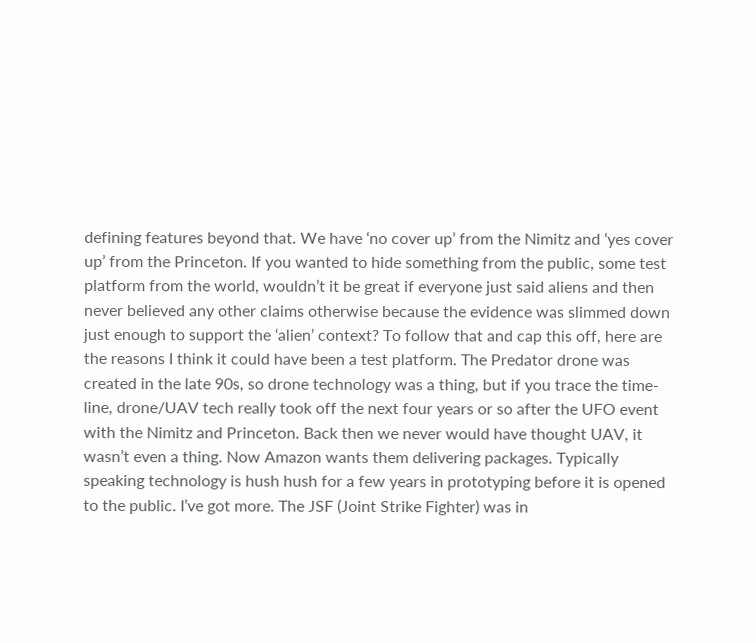defining features beyond that. We have ‘no cover up’ from the Nimitz and ‘yes cover up’ from the Princeton. If you wanted to hide something from the public, some test platform from the world, wouldn’t it be great if everyone just said aliens and then never believed any other claims otherwise because the evidence was slimmed down just enough to support the ‘alien’ context? To follow that and cap this off, here are the reasons I think it could have been a test platform. The Predator drone was created in the late 90s, so drone technology was a thing, but if you trace the time-line, drone/UAV tech really took off the next four years or so after the UFO event with the Nimitz and Princeton. Back then we never would have thought UAV, it wasn’t even a thing. Now Amazon wants them delivering packages. Typically speaking technology is hush hush for a few years in prototyping before it is opened to the public. I’ve got more. The JSF (Joint Strike Fighter) was in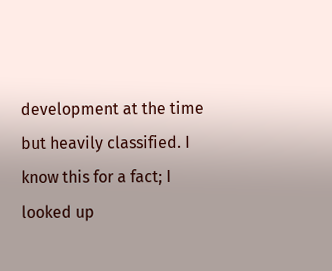development at the time but heavily classified. I know this for a fact; I looked up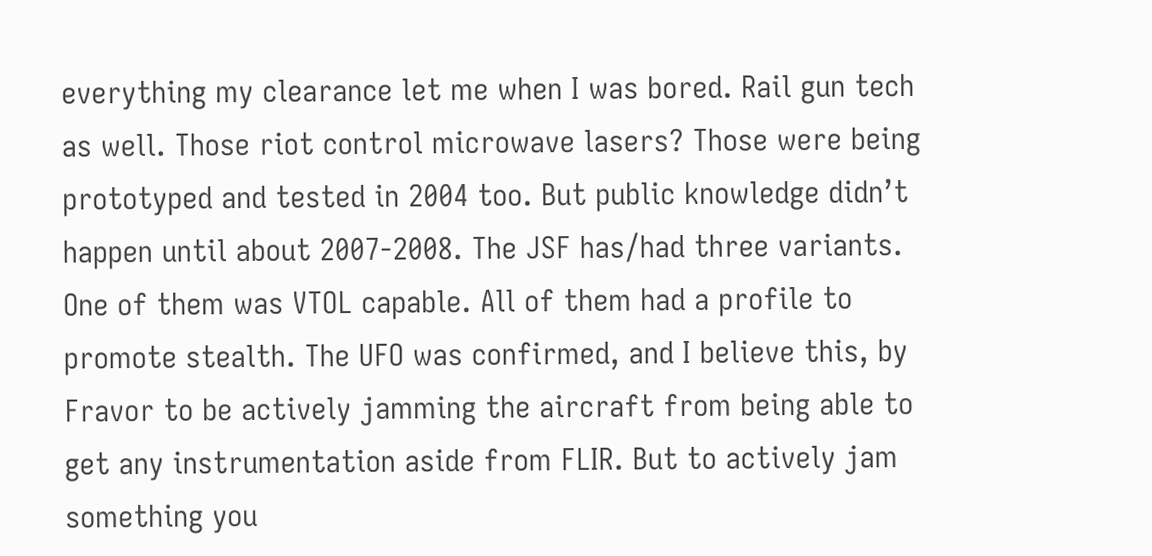everything my clearance let me when I was bored. Rail gun tech as well. Those riot control microwave lasers? Those were being prototyped and tested in 2004 too. But public knowledge didn’t happen until about 2007-2008. The JSF has/had three variants. One of them was VTOL capable. All of them had a profile to promote stealth. The UFO was confirmed, and I believe this, by Fravor to be actively jamming the aircraft from being able to get any instrumentation aside from FLIR. But to actively jam something you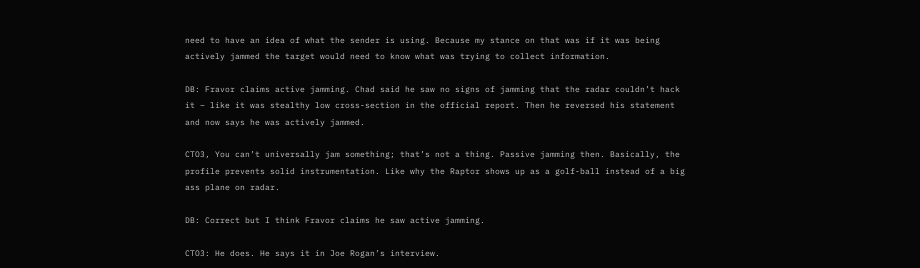need to have an idea of what the sender is using. Because my stance on that was if it was being actively jammed the target would need to know what was trying to collect information.

DB: Fravor claims active jamming. Chad said he saw no signs of jamming that the radar couldn’t hack it – like it was stealthy low cross-section in the official report. Then he reversed his statement and now says he was actively jammed.

CTO3, You can’t universally jam something; that’s not a thing. Passive jamming then. Basically, the profile prevents solid instrumentation. Like why the Raptor shows up as a golf-ball instead of a big ass plane on radar.

DB: Correct but I think Fravor claims he saw active jamming.

CTO3: He does. He says it in Joe Rogan’s interview.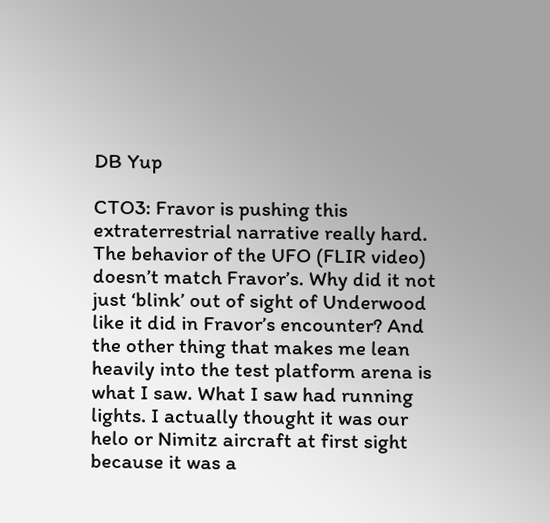DB Yup

CTO3: Fravor is pushing this extraterrestrial narrative really hard. The behavior of the UFO (FLIR video) doesn’t match Fravor’s. Why did it not just ‘blink’ out of sight of Underwood like it did in Fravor’s encounter? And the other thing that makes me lean heavily into the test platform arena is what I saw. What I saw had running lights. I actually thought it was our helo or Nimitz aircraft at first sight because it was a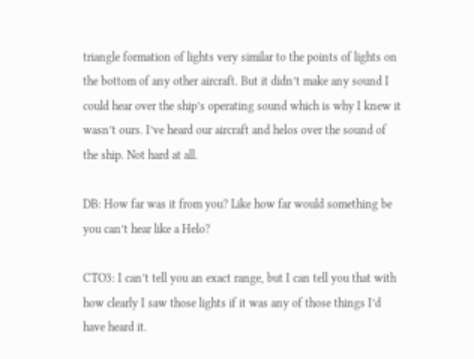triangle formation of lights very similar to the points of lights on the bottom of any other aircraft. But it didn’t make any sound I could hear over the ship’s operating sound which is why I knew it wasn’t ours. I’ve heard our aircraft and helos over the sound of the ship. Not hard at all.

DB: How far was it from you? Like how far would something be you can’t hear like a Helo?

CTO3: I can’t tell you an exact range, but I can tell you that with how clearly I saw those lights if it was any of those things I’d have heard it.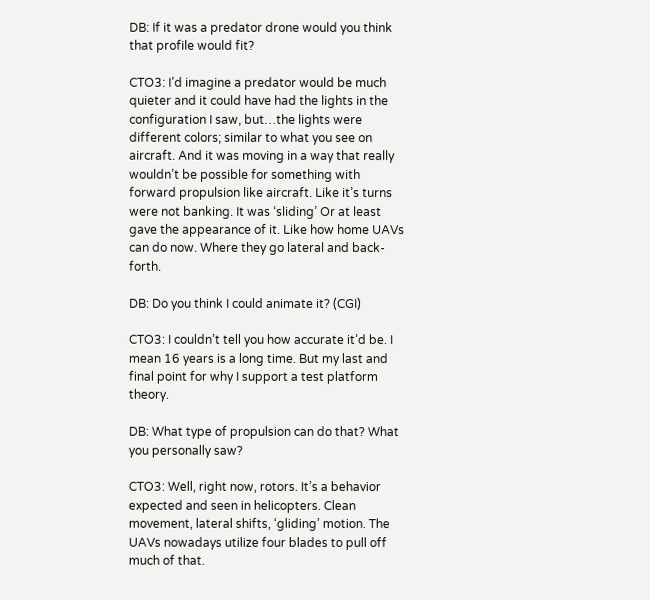DB: If it was a predator drone would you think that profile would fit?

CTO3: I’d imagine a predator would be much quieter and it could have had the lights in the configuration I saw, but…the lights were different colors; similar to what you see on aircraft. And it was moving in a way that really wouldn’t be possible for something with forward propulsion like aircraft. Like it’s turns were not banking. It was ‘sliding’ Or at least gave the appearance of it. Like how home UAVs can do now. Where they go lateral and back-forth.

DB: Do you think I could animate it? (CGI)

CTO3: I couldn’t tell you how accurate it’d be. I mean 16 years is a long time. But my last and final point for why I support a test platform theory.

DB: What type of propulsion can do that? What you personally saw?

CTO3: Well, right now, rotors. It’s a behavior expected and seen in helicopters. Clean movement, lateral shifts, ‘gliding’ motion. The UAVs nowadays utilize four blades to pull off much of that.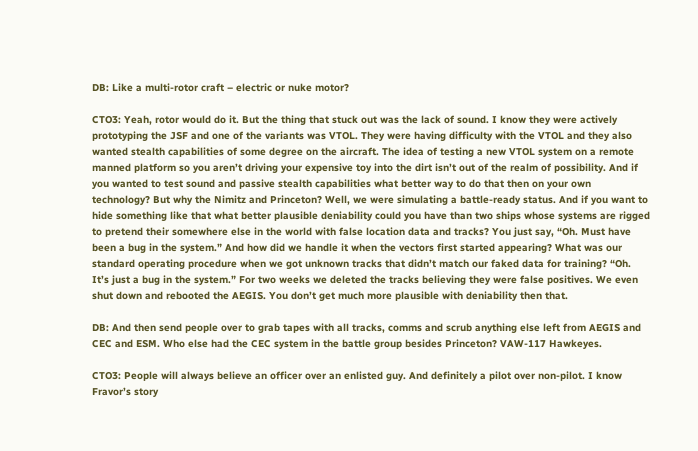DB: Like a multi-rotor craft – electric or nuke motor?

CTO3: Yeah, rotor would do it. But the thing that stuck out was the lack of sound. I know they were actively prototyping the JSF and one of the variants was VTOL. They were having difficulty with the VTOL and they also wanted stealth capabilities of some degree on the aircraft. The idea of testing a new VTOL system on a remote manned platform so you aren’t driving your expensive toy into the dirt isn’t out of the realm of possibility. And if you wanted to test sound and passive stealth capabilities what better way to do that then on your own technology? But why the Nimitz and Princeton? Well, we were simulating a battle-ready status. And if you want to hide something like that what better plausible deniability could you have than two ships whose systems are rigged to pretend their somewhere else in the world with false location data and tracks? You just say, “Oh. Must have been a bug in the system.” And how did we handle it when the vectors first started appearing? What was our standard operating procedure when we got unknown tracks that didn’t match our faked data for training? “Oh. It’s just a bug in the system.” For two weeks we deleted the tracks believing they were false positives. We even shut down and rebooted the AEGIS. You don’t get much more plausible with deniability then that.

DB: And then send people over to grab tapes with all tracks, comms and scrub anything else left from AEGIS and CEC and ESM. Who else had the CEC system in the battle group besides Princeton? VAW-117 Hawkeyes.

CTO3: People will always believe an officer over an enlisted guy. And definitely a pilot over non-pilot. I know Fravor’s story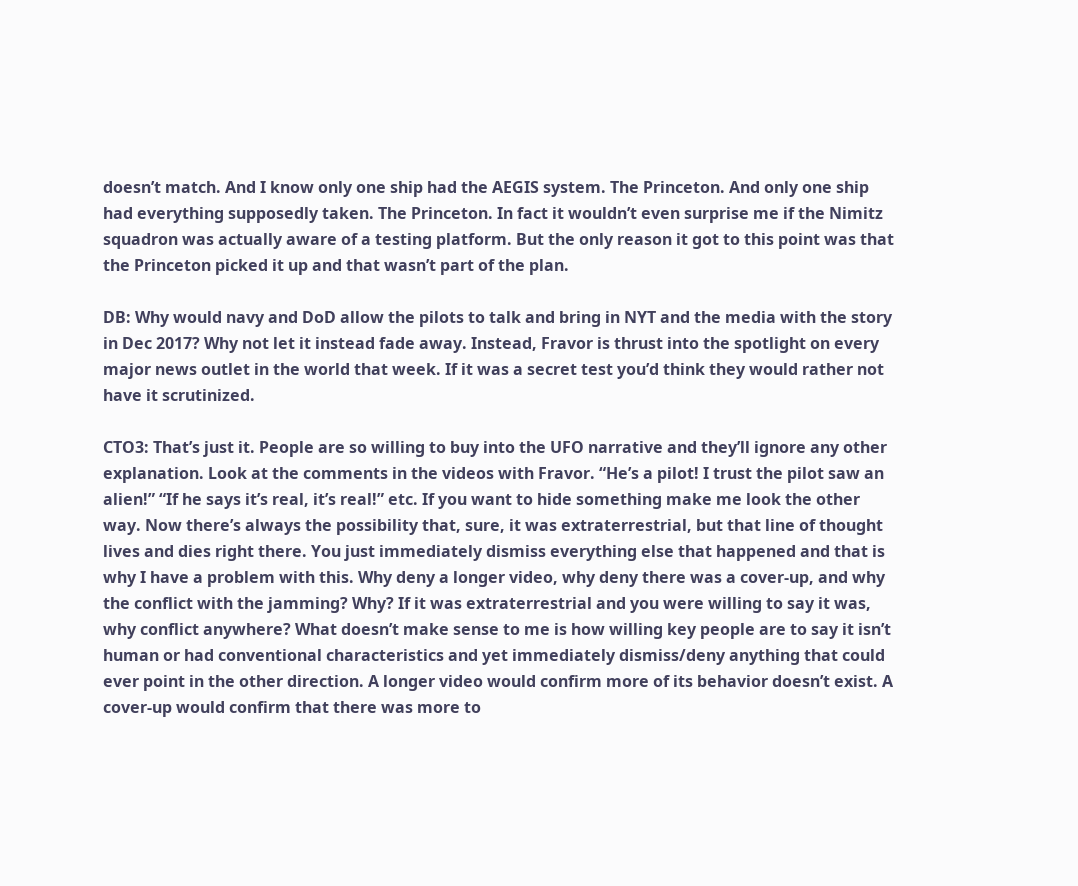doesn’t match. And I know only one ship had the AEGIS system. The Princeton. And only one ship had everything supposedly taken. The Princeton. In fact it wouldn’t even surprise me if the Nimitz squadron was actually aware of a testing platform. But the only reason it got to this point was that the Princeton picked it up and that wasn’t part of the plan.

DB: Why would navy and DoD allow the pilots to talk and bring in NYT and the media with the story in Dec 2017? Why not let it instead fade away. Instead, Fravor is thrust into the spotlight on every major news outlet in the world that week. If it was a secret test you’d think they would rather not have it scrutinized.

CTO3: That’s just it. People are so willing to buy into the UFO narrative and they’ll ignore any other explanation. Look at the comments in the videos with Fravor. “He’s a pilot! I trust the pilot saw an alien!” “If he says it’s real, it’s real!” etc. If you want to hide something make me look the other way. Now there’s always the possibility that, sure, it was extraterrestrial, but that line of thought lives and dies right there. You just immediately dismiss everything else that happened and that is why I have a problem with this. Why deny a longer video, why deny there was a cover-up, and why the conflict with the jamming? Why? If it was extraterrestrial and you were willing to say it was, why conflict anywhere? What doesn’t make sense to me is how willing key people are to say it isn’t human or had conventional characteristics and yet immediately dismiss/deny anything that could ever point in the other direction. A longer video would confirm more of its behavior doesn’t exist. A cover-up would confirm that there was more to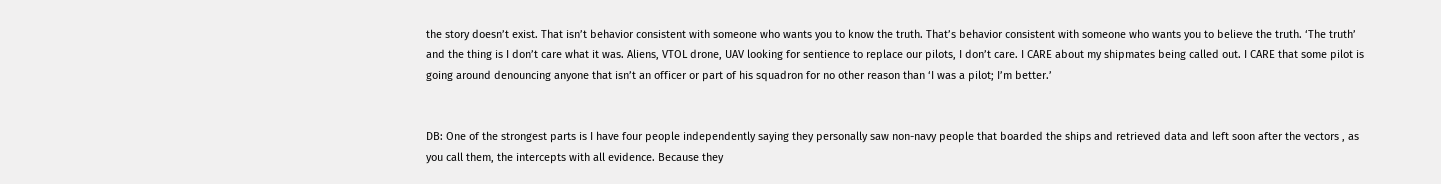the story doesn’t exist. That isn’t behavior consistent with someone who wants you to know the truth. That’s behavior consistent with someone who wants you to believe the truth. ‘The truth’ and the thing is I don’t care what it was. Aliens, VTOL drone, UAV looking for sentience to replace our pilots, I don’t care. I CARE about my shipmates being called out. I CARE that some pilot is going around denouncing anyone that isn’t an officer or part of his squadron for no other reason than ‘I was a pilot; I’m better.’


DB: One of the strongest parts is I have four people independently saying they personally saw non-navy people that boarded the ships and retrieved data and left soon after the vectors , as you call them, the intercepts with all evidence. Because they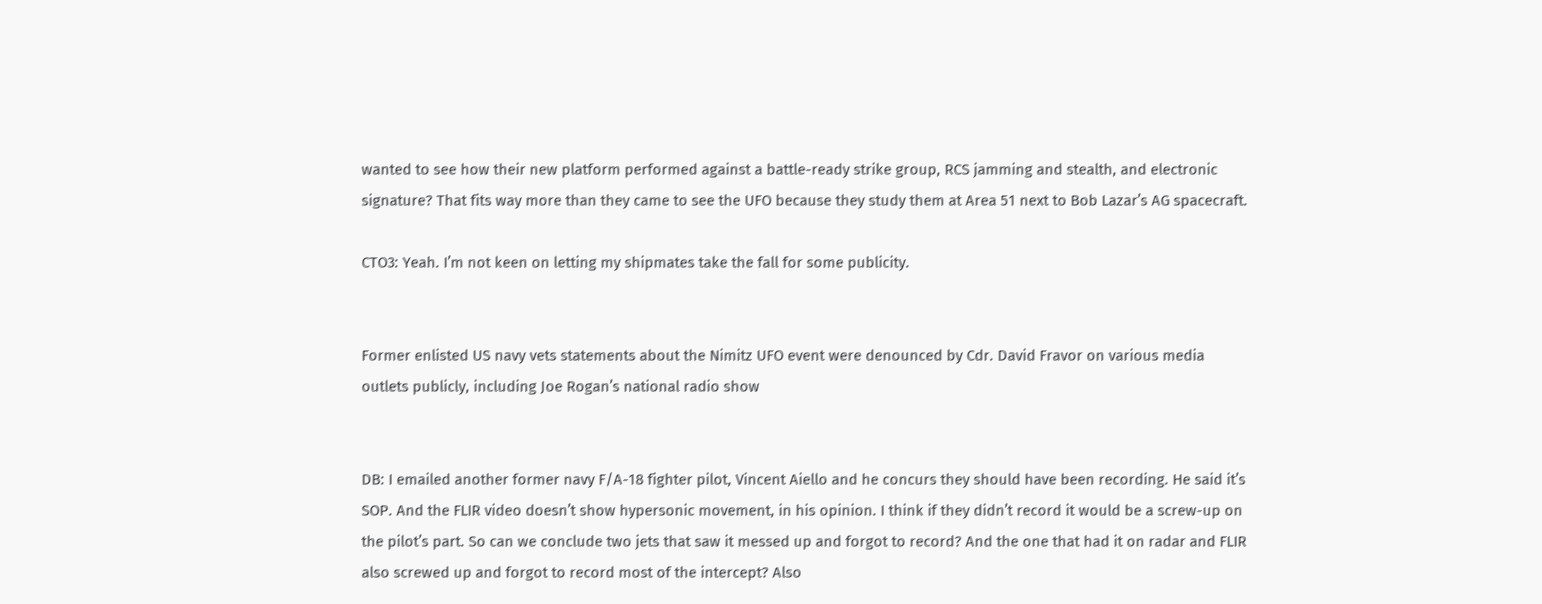wanted to see how their new platform performed against a battle-ready strike group, RCS jamming and stealth, and electronic signature? That fits way more than they came to see the UFO because they study them at Area 51 next to Bob Lazar’s AG spacecraft.

CTO3: Yeah. I’m not keen on letting my shipmates take the fall for some publicity.


Former enlisted US navy vets statements about the Nimitz UFO event were denounced by Cdr. David Fravor on various media outlets publicly, including Joe Rogan’s national radio show


DB: I emailed another former navy F/A-18 fighter pilot, Vincent Aiello and he concurs they should have been recording. He said it’s SOP. And the FLIR video doesn’t show hypersonic movement, in his opinion. I think if they didn’t record it would be a screw-up on the pilot’s part. So can we conclude two jets that saw it messed up and forgot to record? And the one that had it on radar and FLIR also screwed up and forgot to record most of the intercept? Also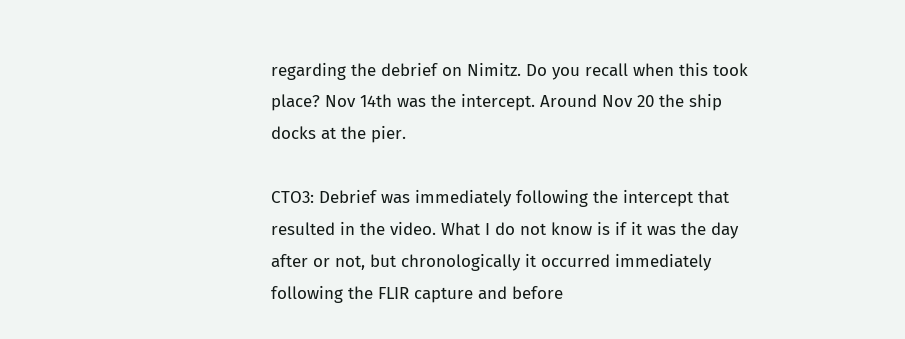regarding the debrief on Nimitz. Do you recall when this took place? Nov 14th was the intercept. Around Nov 20 the ship docks at the pier.

CTO3: Debrief was immediately following the intercept that resulted in the video. What I do not know is if it was the day after or not, but chronologically it occurred immediately following the FLIR capture and before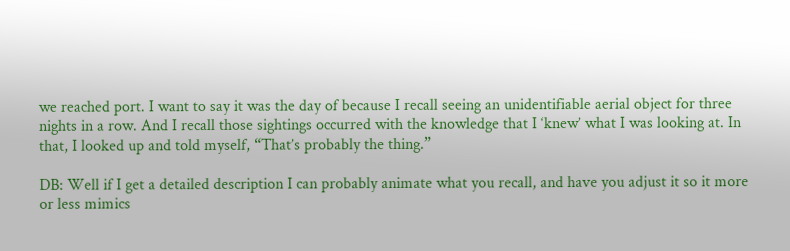we reached port. I want to say it was the day of because I recall seeing an unidentifiable aerial object for three nights in a row. And I recall those sightings occurred with the knowledge that I ‘knew’ what I was looking at. In that, I looked up and told myself, “That’s probably the thing.”

DB: Well if I get a detailed description I can probably animate what you recall, and have you adjust it so it more or less mimics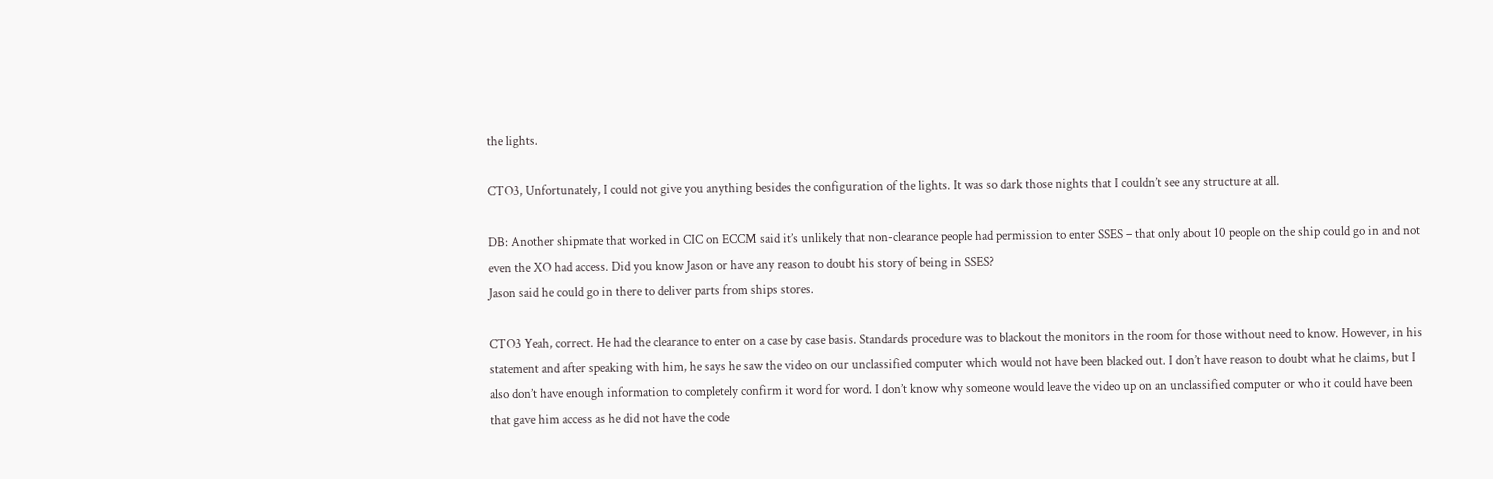the lights.

CTO3, Unfortunately, I could not give you anything besides the configuration of the lights. It was so dark those nights that I couldn’t see any structure at all.

DB: Another shipmate that worked in CIC on ECCM said it’s unlikely that non-clearance people had permission to enter SSES – that only about 10 people on the ship could go in and not even the XO had access. Did you know Jason or have any reason to doubt his story of being in SSES?
Jason said he could go in there to deliver parts from ships stores.

CTO3 Yeah, correct. He had the clearance to enter on a case by case basis. Standards procedure was to blackout the monitors in the room for those without need to know. However, in his statement and after speaking with him, he says he saw the video on our unclassified computer which would not have been blacked out. I don’t have reason to doubt what he claims, but I also don’t have enough information to completely confirm it word for word. I don’t know why someone would leave the video up on an unclassified computer or who it could have been that gave him access as he did not have the code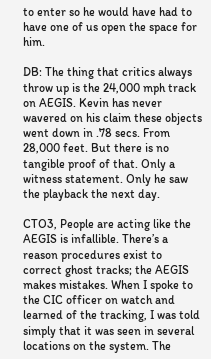to enter so he would have had to have one of us open the space for him.

DB: The thing that critics always throw up is the 24,000 mph track on AEGIS. Kevin has never wavered on his claim these objects went down in .78 secs. From 28,000 feet. But there is no tangible proof of that. Only a witness statement. Only he saw the playback the next day.

CTO3, People are acting like the AEGIS is infallible. There’s a reason procedures exist to correct ghost tracks; the AEGIS makes mistakes. When I spoke to the CIC officer on watch and learned of the tracking, I was told simply that it was seen in several locations on the system. The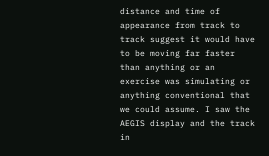distance and time of appearance from track to track suggest it would have to be moving far faster than anything or an exercise was simulating or anything conventional that we could assume. I saw the AEGIS display and the track in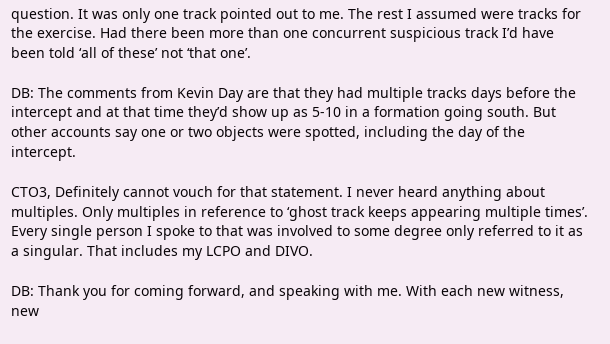question. It was only one track pointed out to me. The rest I assumed were tracks for the exercise. Had there been more than one concurrent suspicious track I’d have been told ‘all of these’ not ‘that one’.

DB: The comments from Kevin Day are that they had multiple tracks days before the intercept and at that time they’d show up as 5-10 in a formation going south. But other accounts say one or two objects were spotted, including the day of the intercept.

CTO3, Definitely cannot vouch for that statement. I never heard anything about multiples. Only multiples in reference to ‘ghost track keeps appearing multiple times’. Every single person I spoke to that was involved to some degree only referred to it as a singular. That includes my LCPO and DIVO.

DB: Thank you for coming forward, and speaking with me. With each new witness, new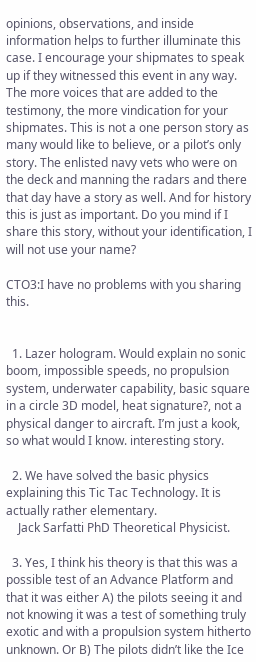opinions, observations, and inside information helps to further illuminate this case. I encourage your shipmates to speak up if they witnessed this event in any way. The more voices that are added to the testimony, the more vindication for your shipmates. This is not a one person story as many would like to believe, or a pilot’s only story. The enlisted navy vets who were on the deck and manning the radars and there that day have a story as well. And for history this is just as important. Do you mind if I share this story, without your identification, I will not use your name?

CTO3:I have no problems with you sharing this.


  1. Lazer hologram. Would explain no sonic boom, impossible speeds, no propulsion system, underwater capability, basic square in a circle 3D model, heat signature?, not a physical danger to aircraft. I’m just a kook, so what would I know. interesting story.

  2. We have solved the basic physics explaining this Tic Tac Technology. It is actually rather elementary.
    Jack Sarfatti PhD Theoretical Physicist.

  3. Yes, I think his theory is that this was a possible test of an Advance Platform and that it was either A) the pilots seeing it and not knowing it was a test of something truly exotic and with a propulsion system hitherto unknown. Or B) The pilots didn’t like the Ice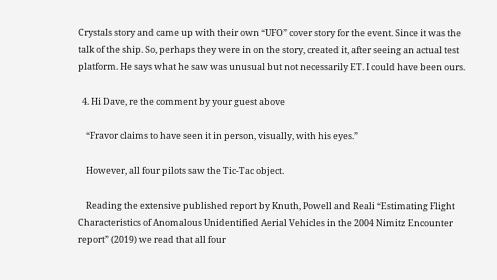Crystals story and came up with their own “UFO” cover story for the event. Since it was the talk of the ship. So, perhaps they were in on the story, created it, after seeing an actual test platform. He says what he saw was unusual but not necessarily ET. I could have been ours.

  4. Hi Dave, re the comment by your guest above

    “Fravor claims to have seen it in person, visually, with his eyes.”

    However, all four pilots saw the Tic-Tac object.

    Reading the extensive published report by Knuth, Powell and Reali “Estimating Flight Characteristics of Anomalous Unidentified Aerial Vehicles in the 2004 Nimitz Encounter report” (2019) we read that all four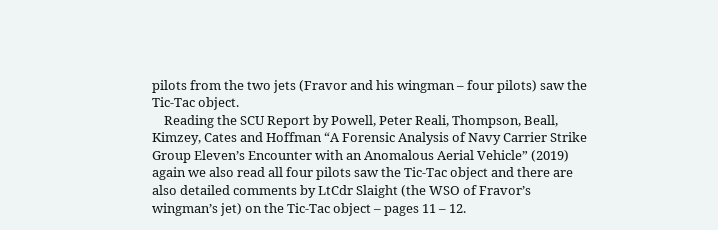pilots from the two jets (Fravor and his wingman – four pilots) saw the Tic-Tac object.
    Reading the SCU Report by Powell, Peter Reali, Thompson, Beall, Kimzey, Cates and Hoffman “A Forensic Analysis of Navy Carrier Strike Group Eleven’s Encounter with an Anomalous Aerial Vehicle” (2019) again we also read all four pilots saw the Tic-Tac object and there are also detailed comments by LtCdr Slaight (the WSO of Fravor’s wingman’s jet) on the Tic-Tac object – pages 11 – 12.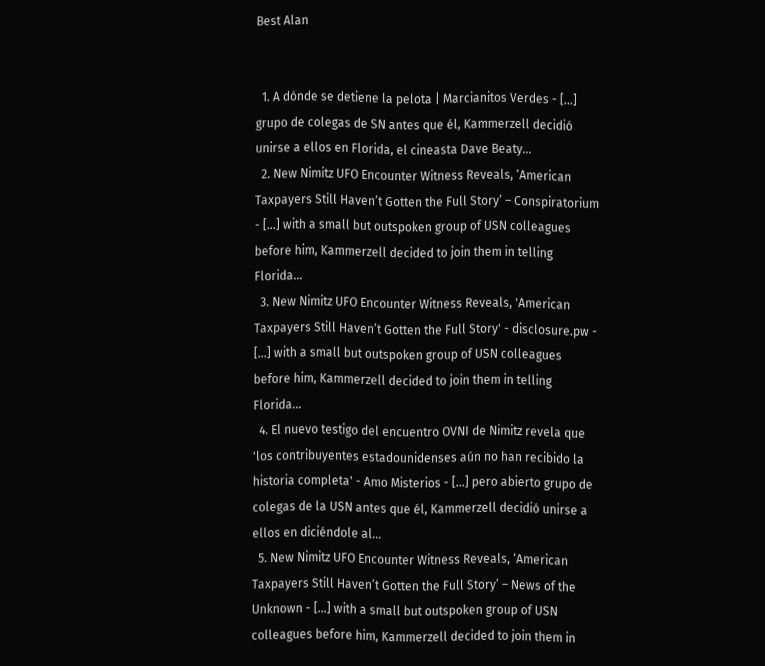Best Alan


  1. A dónde se detiene la pelota | Marcianitos Verdes - […] grupo de colegas de SN antes que él, Kammerzell decidió unirse a ellos en Florida, el cineasta Dave Beaty…
  2. New Nimitz UFO Encounter Witness Reveals, ‘American Taxpayers Still Haven’t Gotten the Full Story’ – Conspiratorium - […] with a small but outspoken group of USN colleagues before him, Kammerzell decided to join them in telling Florida…
  3. New Nimitz UFO Encounter Witness Reveals, 'American Taxpayers Still Haven’t Gotten the Full Story' - disclosure.pw - […] with a small but outspoken group of USN colleagues before him, Kammerzell decided to join them in telling Florida…
  4. El nuevo testigo del encuentro OVNI de Nimitz revela que 'los contribuyentes estadounidenses aún no han recibido la historia completa' - Amo Misterios - […] pero abierto grupo de colegas de la USN antes que él, Kammerzell decidió unirse a ellos en diciéndole al…
  5. New Nimitz UFO Encounter Witness Reveals, ‘American Taxpayers Still Haven’t Gotten the Full Story’ – News of the Unknown - […] with a small but outspoken group of USN colleagues before him, Kammerzell decided to join them in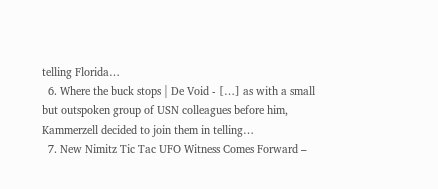telling Florida…
  6. Where the buck stops | De Void - […] as with a small but outspoken group of USN colleagues before him, Kammerzell decided to join them in telling…
  7. New Nimitz Tic Tac UFO Witness Comes Forward –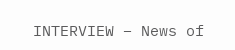INTERVIEW – News of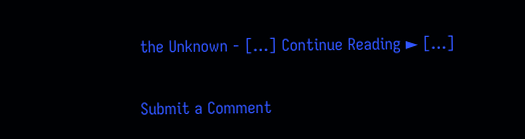the Unknown - […] Continue Reading ► […]

Submit a Comment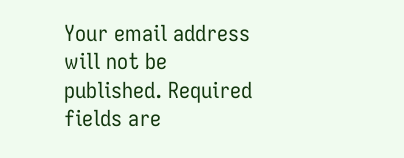Your email address will not be published. Required fields are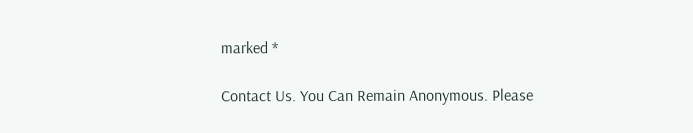marked *

Contact Us. You Can Remain Anonymous. Please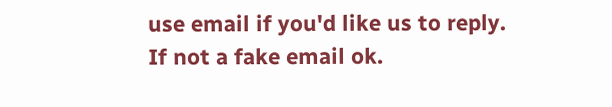use email if you'd like us to reply. If not a fake email ok.